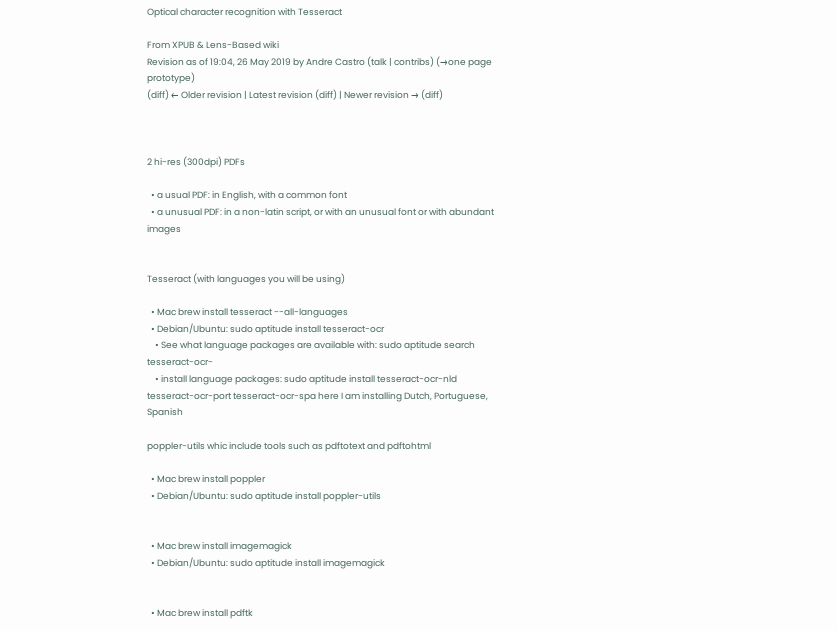Optical character recognition with Tesseract

From XPUB & Lens-Based wiki
Revision as of 19:04, 26 May 2019 by Andre Castro (talk | contribs) (→one page prototype)
(diff) ← Older revision | Latest revision (diff) | Newer revision → (diff)



2 hi-res (300dpi) PDFs

  • a usual PDF: in English, with a common font
  • a unusual PDF: in a non-latin script, or with an unusual font or with abundant images


Tesseract (with languages you will be using)

  • Mac brew install tesseract --all-languages
  • Debian/Ubuntu: sudo aptitude install tesseract-ocr
    • See what language packages are available with: sudo aptitude search tesseract-ocr-
    • install language packages: sudo aptitude install tesseract-ocr-nld tesseract-ocr-port tesseract-ocr-spa here I am installing Dutch, Portuguese, Spanish

poppler-utils whic include tools such as pdftotext and pdftohtml

  • Mac brew install poppler
  • Debian/Ubuntu: sudo aptitude install poppler-utils


  • Mac brew install imagemagick
  • Debian/Ubuntu: sudo aptitude install imagemagick


  • Mac brew install pdftk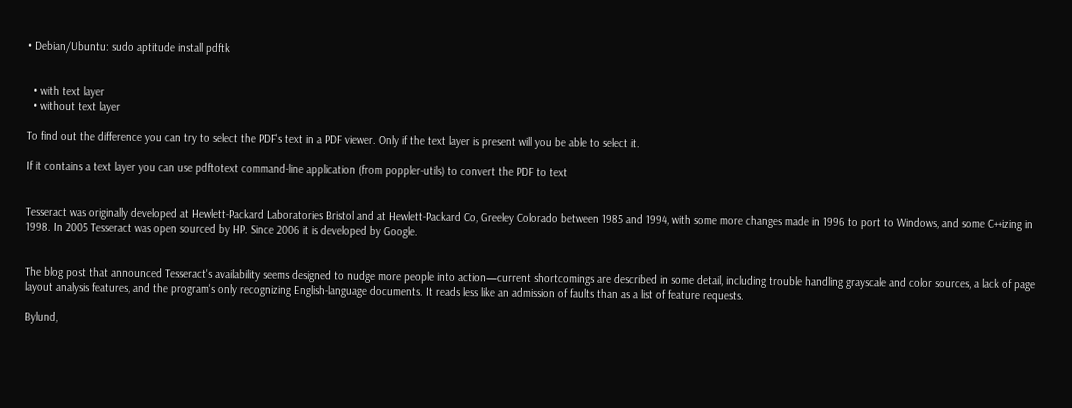• Debian/Ubuntu: sudo aptitude install pdftk


  • with text layer
  • without text layer

To find out the difference you can try to select the PDF's text in a PDF viewer. Only if the text layer is present will you be able to select it.

If it contains a text layer you can use pdftotext command-line application (from poppler-utils) to convert the PDF to text


Tesseract was originally developed at Hewlett-Packard Laboratories Bristol and at Hewlett-Packard Co, Greeley Colorado between 1985 and 1994, with some more changes made in 1996 to port to Windows, and some C++izing in 1998. In 2005 Tesseract was open sourced by HP. Since 2006 it is developed by Google.


The blog post that announced Tesseract's availability seems designed to nudge more people into action—current shortcomings are described in some detail, including trouble handling grayscale and color sources, a lack of page layout analysis features, and the program's only recognizing English-language documents. It reads less like an admission of faults than as a list of feature requests.

Bylund,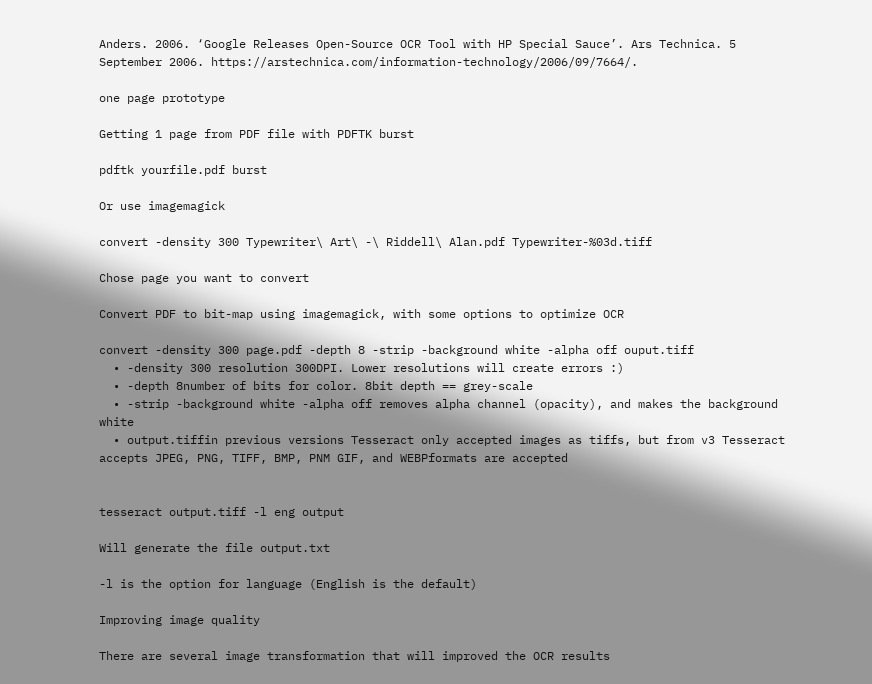Anders. 2006. ‘Google Releases Open-Source OCR Tool with HP Special Sauce’. Ars Technica. 5 September 2006. https://arstechnica.com/information-technology/2006/09/7664/.

one page prototype

Getting 1 page from PDF file with PDFTK burst

pdftk yourfile.pdf burst

Or use imagemagick

convert -density 300 Typewriter\ Art\ -\ Riddell\ Alan.pdf Typewriter-%03d.tiff

Chose page you want to convert

Convert PDF to bit-map using imagemagick, with some options to optimize OCR

convert -density 300 page.pdf -depth 8 -strip -background white -alpha off ouput.tiff
  • -density 300 resolution 300DPI. Lower resolutions will create errors :)
  • -depth 8number of bits for color. 8bit depth == grey-scale
  • -strip -background white -alpha off removes alpha channel (opacity), and makes the background white
  • output.tiffin previous versions Tesseract only accepted images as tiffs, but from v3 Tesseract accepts JPEG, PNG, TIFF, BMP, PNM GIF, and WEBPformats are accepted


tesseract output.tiff -l eng output

Will generate the file output.txt

-l is the option for language (English is the default)

Improving image quality

There are several image transformation that will improved the OCR results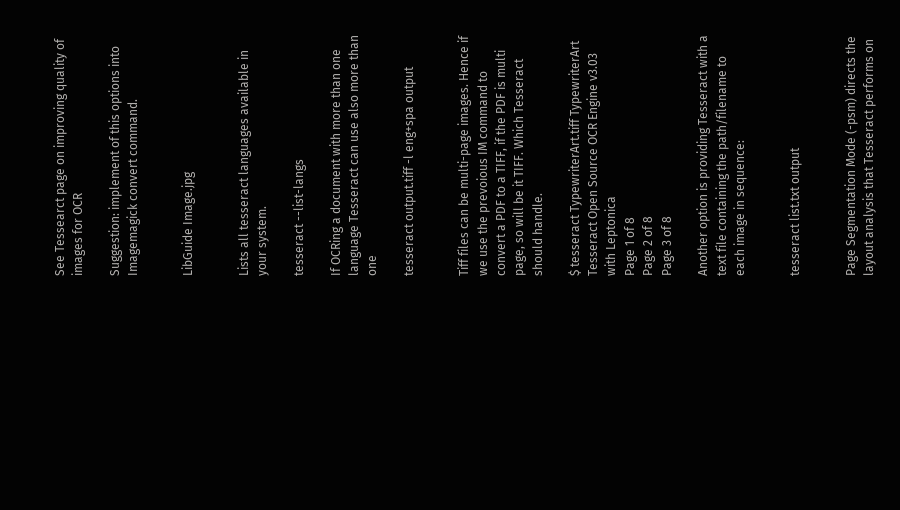See Tessearct page on improving quality of images for OCR

Suggestion: implement of this options into Imagemagick convert command.


LibGuide Image.jpg


Lists all tesseract languages available in your system.

tesseract --list-langs

If OCRing a document with more than one language Tesseract can use also more than one

tesseract output.tiff -l eng+spa output


Tiff files can be multi-page images. Hence if we use the prevoious IM command to convert a PDF to a TIFF, if the PDF is multi page, so will be it TIFF. Which Tesseract should handle.

$ tesseract TypewriterArt.tiff TypewriterArt
Tesseract Open Source OCR Engine v3.03 with Leptonica
Page 1 of 8
Page 2 of 8
Page 3 of 8

Another option is providing Tesseract with a text file containing the path/filename to each image in sequence:


tesseract list.txt output


Page Segmentation Mode (-psm) directs the layout analysis that Tesseract performs on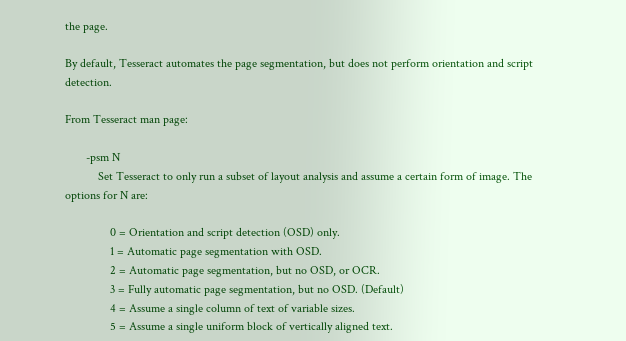the page.

By default, Tesseract automates the page segmentation, but does not perform orientation and script detection.

From Tesseract man page:

       -psm N
           Set Tesseract to only run a subset of layout analysis and assume a certain form of image. The options for N are:

               0 = Orientation and script detection (OSD) only.
               1 = Automatic page segmentation with OSD.
               2 = Automatic page segmentation, but no OSD, or OCR.
               3 = Fully automatic page segmentation, but no OSD. (Default)
               4 = Assume a single column of text of variable sizes.
               5 = Assume a single uniform block of vertically aligned text.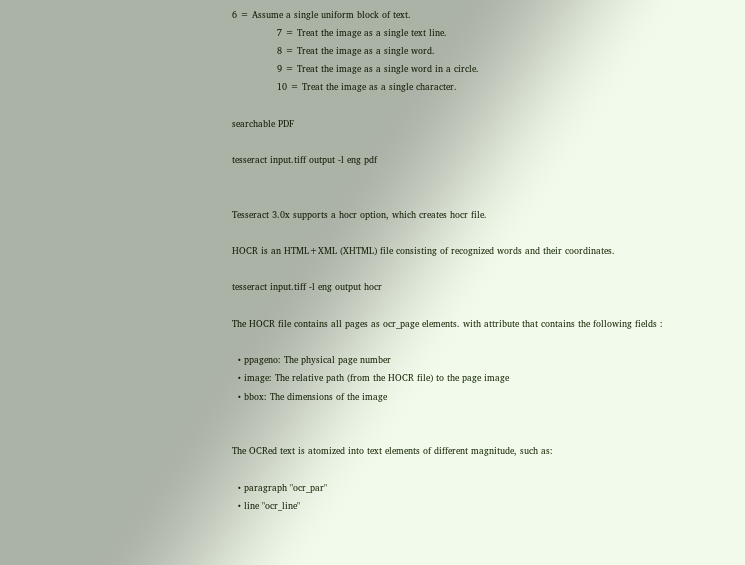6 = Assume a single uniform block of text.
               7 = Treat the image as a single text line.
               8 = Treat the image as a single word.
               9 = Treat the image as a single word in a circle.
               10 = Treat the image as a single character.

searchable PDF

tesseract input.tiff output -l eng pdf


Tesseract 3.0x supports a hocr option, which creates hocr file.

HOCR is an HTML+XML (XHTML) file consisting of recognized words and their coordinates.

tesseract input.tiff -l eng output hocr

The HOCR file contains all pages as ocr_page elements. with attribute that contains the following fields :

  • ppageno: The physical page number
  • image: The relative path (from the HOCR file) to the page image
  • bbox: The dimensions of the image


The OCRed text is atomized into text elements of different magnitude, such as:

  • paragraph "ocr_par"
  • line "ocr_line"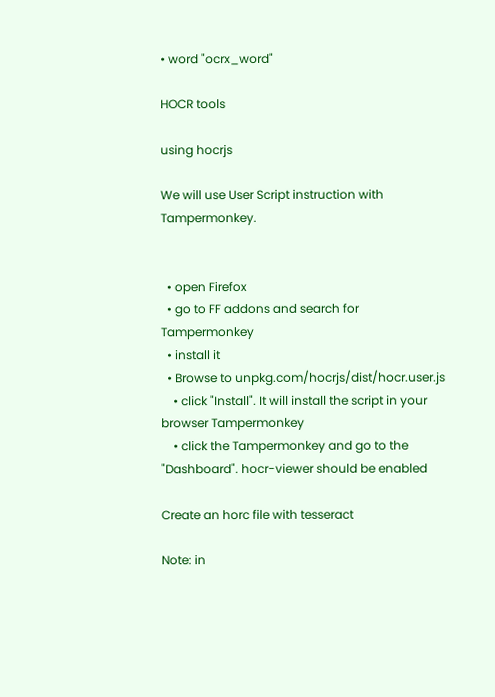• word "ocrx_word"

HOCR tools

using hocrjs

We will use User Script instruction with Tampermonkey.


  • open Firefox
  • go to FF addons and search for Tampermonkey
  • install it
  • Browse to unpkg.com/hocrjs/dist/hocr.user.js
    • click "Install". It will install the script in your browser Tampermonkey
    • click the Tampermonkey and go to the "Dashboard". hocr-viewer should be enabled

Create an horc file with tesseract

Note: in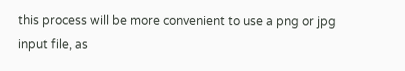this process will be more convenient to use a png or jpg input file, as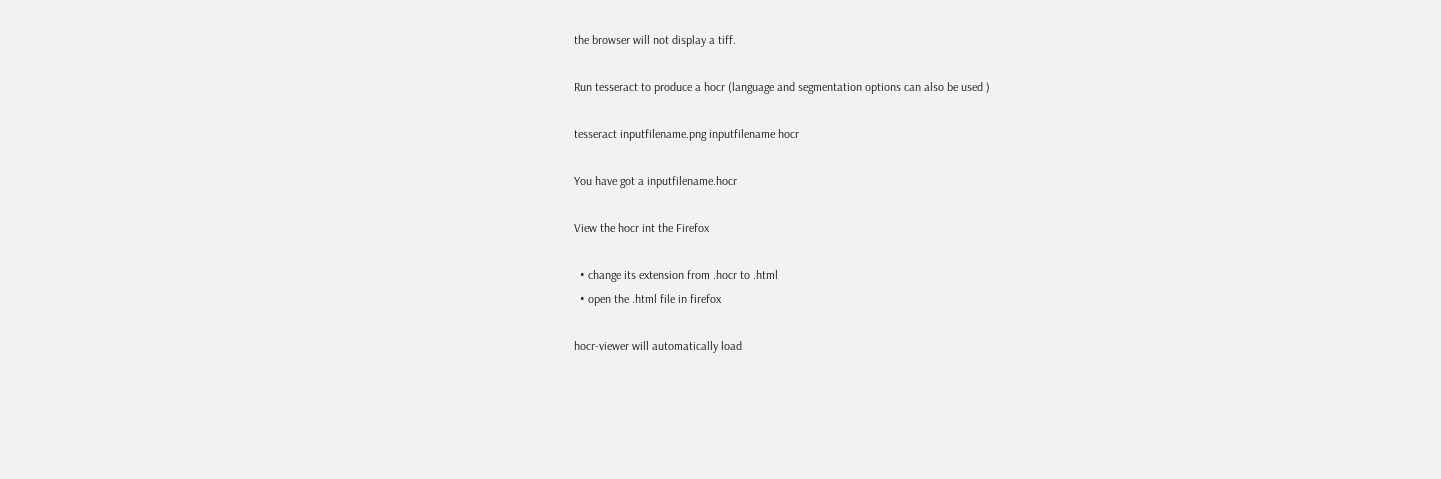the browser will not display a tiff.

Run tesseract to produce a hocr (language and segmentation options can also be used )

tesseract inputfilename.png inputfilename hocr

You have got a inputfilename.hocr

View the hocr int the Firefox

  • change its extension from .hocr to .html
  • open the .html file in firefox

hocr-viewer will automatically load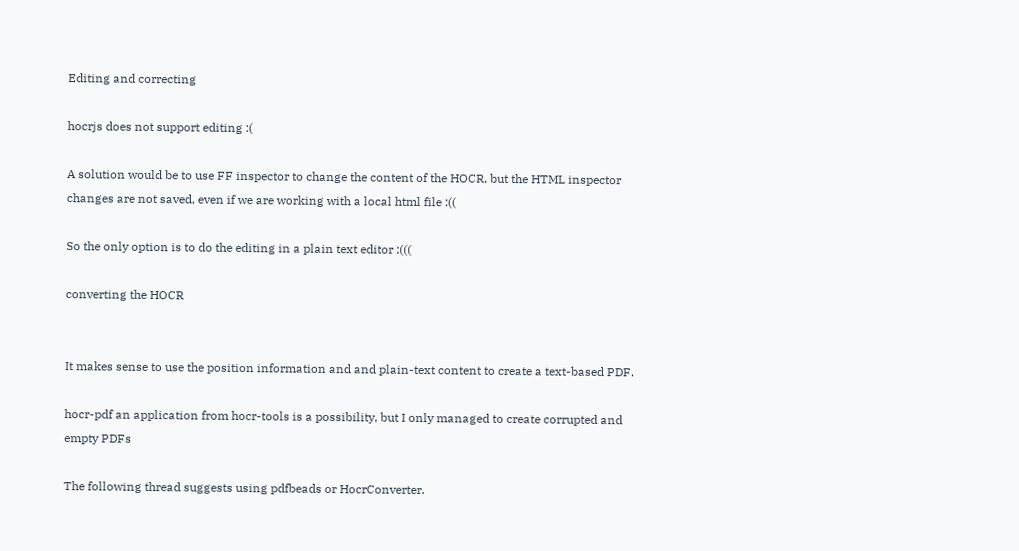Editing and correcting

hocrjs does not support editing :(

A solution would be to use FF inspector to change the content of the HOCR, but the HTML inspector changes are not saved, even if we are working with a local html file :((

So the only option is to do the editing in a plain text editor :(((

converting the HOCR


It makes sense to use the position information and and plain-text content to create a text-based PDF.

hocr-pdf an application from hocr-tools is a possibility, but I only managed to create corrupted and empty PDFs

The following thread suggests using pdfbeads or HocrConverter.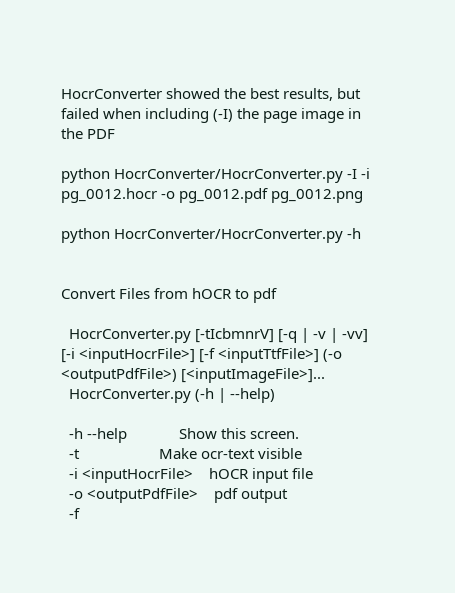HocrConverter showed the best results, but failed when including (-I) the page image in the PDF

python HocrConverter/HocrConverter.py -I -i pg_0012.hocr -o pg_0012.pdf pg_0012.png

python HocrConverter/HocrConverter.py -h


Convert Files from hOCR to pdf

  HocrConverter.py [-tIcbmnrV] [-q | -v | -vv] [-i <inputHocrFile>] [-f <inputTtfFile>] (-o <outputPdfFile>) [<inputImageFile>]...
  HocrConverter.py (-h | --help)

  -h --help             Show this screen.
  -t                    Make ocr-text visible
  -i <inputHocrFile>    hOCR input file
  -o <outputPdfFile>    pdf output
  -f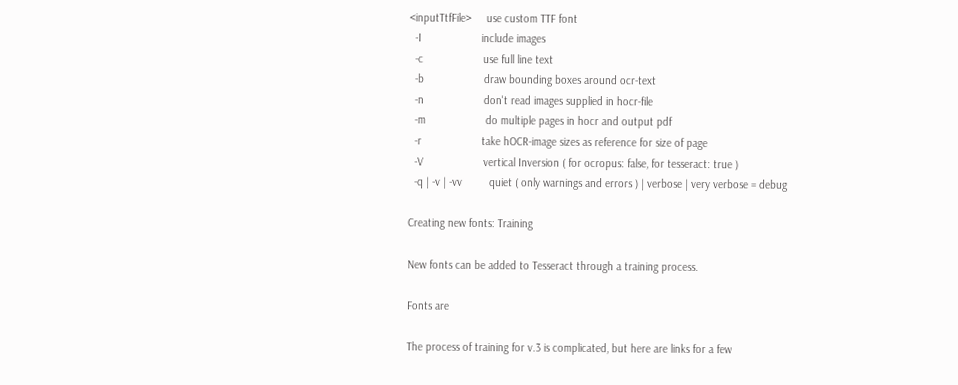<inputTtfFile>     use custom TTF font
  -I                    include images
  -c                    use full line text
  -b                    draw bounding boxes around ocr-text
  -n                    don't read images supplied in hocr-file
  -m                    do multiple pages in hocr and output pdf
  -r                    take hOCR-image sizes as reference for size of page
  -V                    vertical Inversion ( for ocropus: false, for tesseract: true )
  -q | -v | -vv         quiet ( only warnings and errors ) | verbose | very verbose = debug

Creating new fonts: Training

New fonts can be added to Tesseract through a training process.

Fonts are

The process of training for v.3 is complicated, but here are links for a few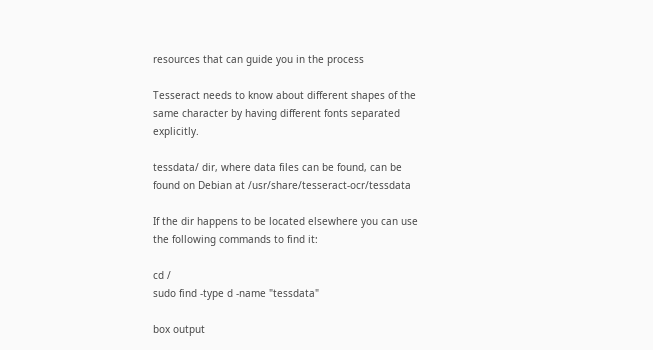resources that can guide you in the process

Tesseract needs to know about different shapes of the same character by having different fonts separated explicitly.

tessdata/ dir, where data files can be found, can be found on Debian at /usr/share/tesseract-ocr/tessdata

If the dir happens to be located elsewhere you can use the following commands to find it:

cd /
sudo find -type d -name "tessdata"

box output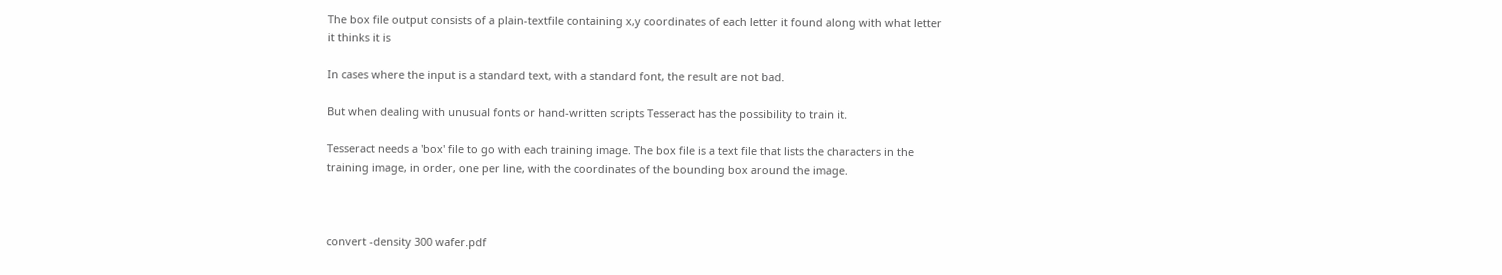The box file output consists of a plain-textfile containing x,y coordinates of each letter it found along with what letter it thinks it is

In cases where the input is a standard text, with a standard font, the result are not bad.

But when dealing with unusual fonts or hand-written scripts Tesseract has the possibility to train it.

Tesseract needs a 'box' file to go with each training image. The box file is a text file that lists the characters in the training image, in order, one per line, with the coordinates of the bounding box around the image.



convert -density 300 wafer.pdf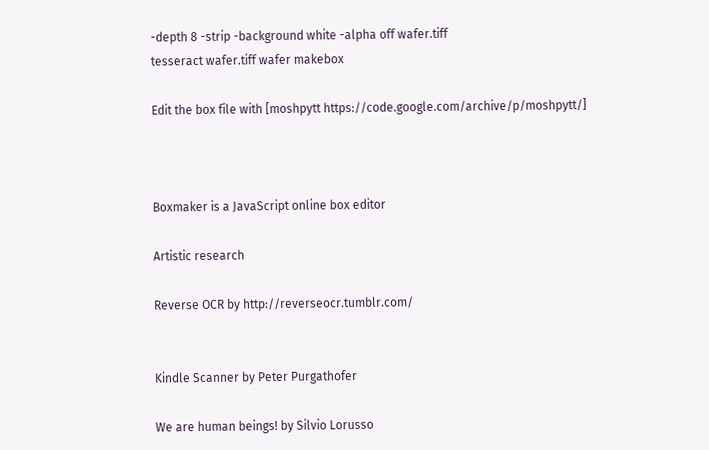-depth 8 -strip -background white -alpha off wafer.tiff
tesseract wafer.tiff wafer makebox

Edit the box file with [moshpytt https://code.google.com/archive/p/moshpytt/]



Boxmaker is a JavaScript online box editor

Artistic research

Reverse OCR by http://reverseocr.tumblr.com/


Kindle Scanner by Peter Purgathofer

We are human beings! by Silvio Lorusso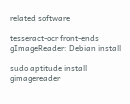related software

tesseract-ocr front-ends gImageReader: Debian install

sudo aptitude install gimagereader